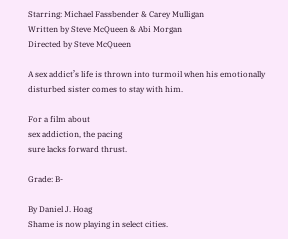Starring: Michael Fassbender & Carey Mulligan
Written by Steve McQueen & Abi Morgan
Directed by Steve McQueen

A sex addict’s life is thrown into turmoil when his emotionally disturbed sister comes to stay with him.

For a film about
sex addiction, the pacing
sure lacks forward thrust.

Grade: B-

By Daniel J. Hoag
Shame is now playing in select cities.